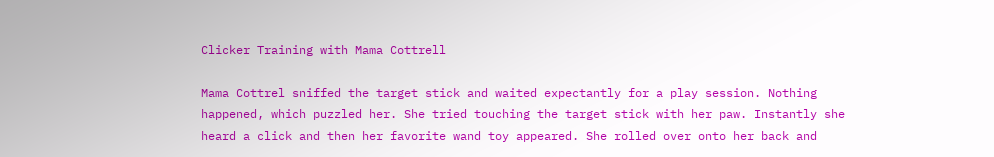Clicker Training with Mama Cottrell

Mama Cottrel sniffed the target stick and waited expectantly for a play session. Nothing happened, which puzzled her. She tried touching the target stick with her paw. Instantly she heard a click and then her favorite wand toy appeared. She rolled over onto her back and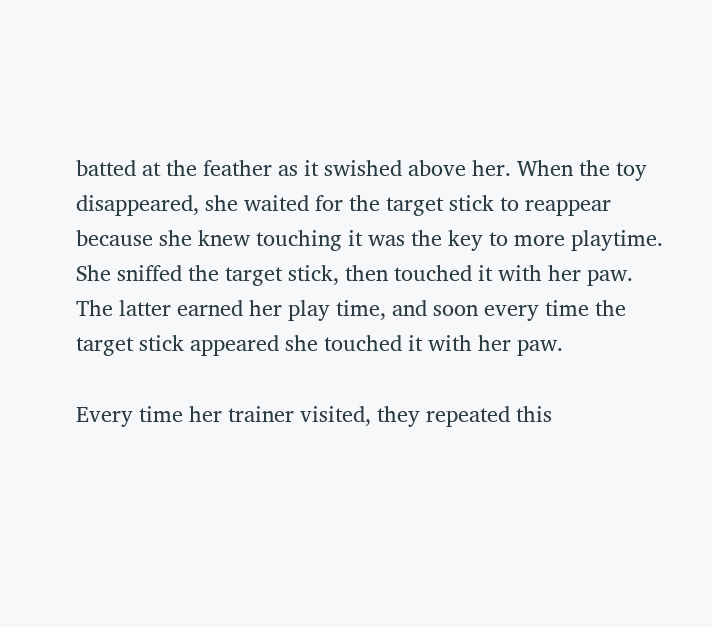batted at the feather as it swished above her. When the toy disappeared, she waited for the target stick to reappear because she knew touching it was the key to more playtime. She sniffed the target stick, then touched it with her paw. The latter earned her play time, and soon every time the target stick appeared she touched it with her paw.

Every time her trainer visited, they repeated this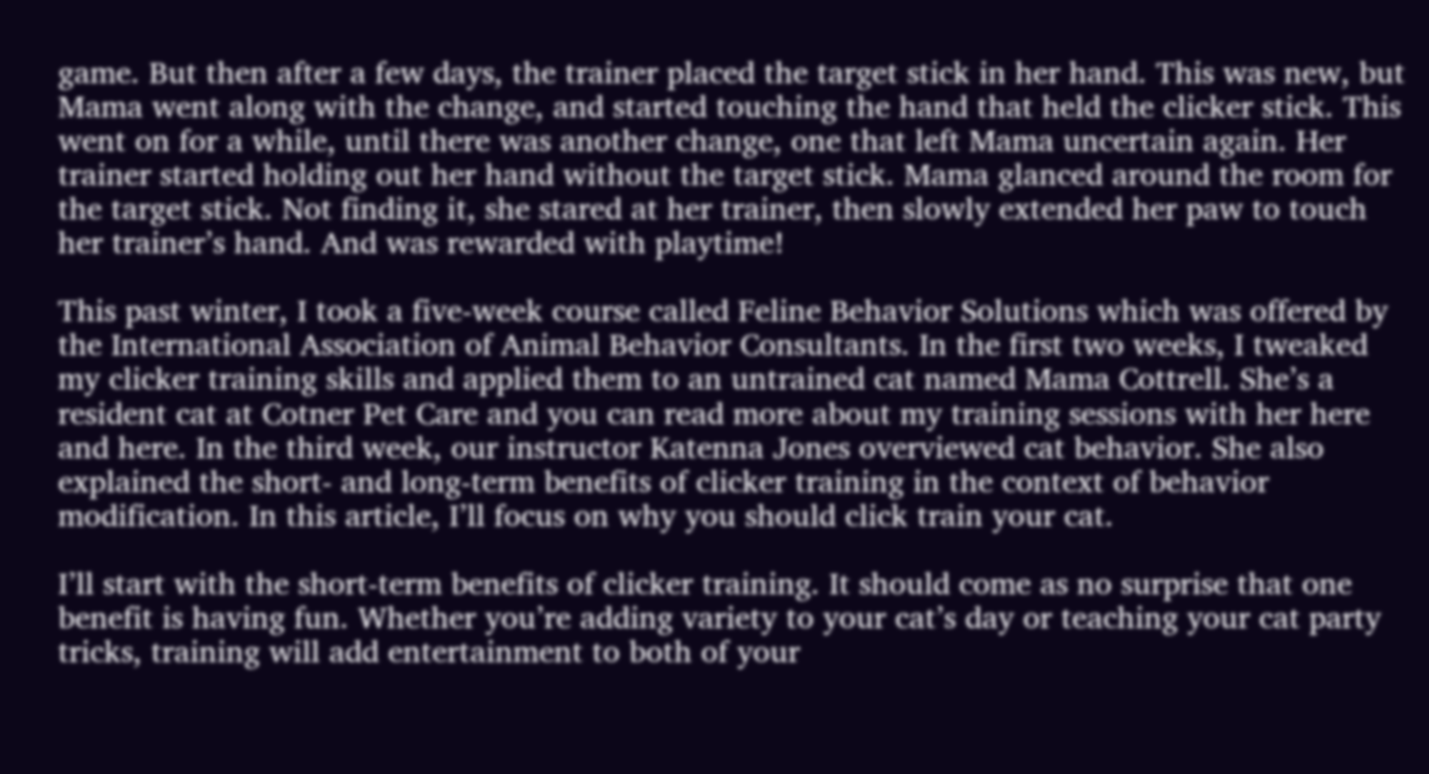game. But then after a few days, the trainer placed the target stick in her hand. This was new, but Mama went along with the change, and started touching the hand that held the clicker stick. This went on for a while, until there was another change, one that left Mama uncertain again. Her trainer started holding out her hand without the target stick. Mama glanced around the room for the target stick. Not finding it, she stared at her trainer, then slowly extended her paw to touch her trainer’s hand. And was rewarded with playtime!

This past winter, I took a five-week course called Feline Behavior Solutions which was offered by the International Association of Animal Behavior Consultants. In the first two weeks, I tweaked my clicker training skills and applied them to an untrained cat named Mama Cottrell. She’s a resident cat at Cotner Pet Care and you can read more about my training sessions with her here and here. In the third week, our instructor Katenna Jones overviewed cat behavior. She also explained the short- and long-term benefits of clicker training in the context of behavior modification. In this article, I’ll focus on why you should click train your cat.

I’ll start with the short-term benefits of clicker training. It should come as no surprise that one benefit is having fun. Whether you’re adding variety to your cat’s day or teaching your cat party tricks, training will add entertainment to both of your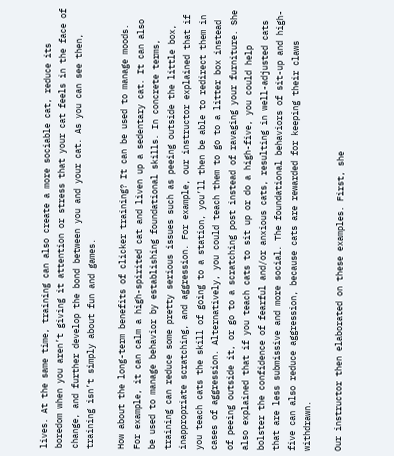lives. At the same time, training can also create a more sociable cat, reduce its boredom when you aren’t giving it attention or stress that your cat feels in the face of change, and further develop the bond between you and your cat. As you can see then, training isn’t simply about fun and games.

How about the long-term benefits of clicker training? It can be used to manage moods. For example, it can calm a high-spirited cat and liven up a sedentary cat. It can also be used to manage behavior by establishing foundational skills. In concrete terms, training can reduce some pretty serious issues such as peeing outside the little box, inappropriate scratching, and aggression. For example, our instructor explained that if you teach cats the skill of going to a station, you’ll then be able to redirect them in cases of aggression. Alternatively, you could teach them to go to a litter box instead of peeing outside it, or go to a scratching post instead of ravaging your furniture. She also explained that if you teach cats to sit up or do a high-five, you could help bolster the confidence of fearful and/or anxious cats, resulting in well-adjusted cats that are less submissive and more social. The foundational behaviors of sit-up and high-five can also reduce aggression, because cats are rewarded for keeping their claws withdrawn.

Our instructor then elaborated on these examples. First, she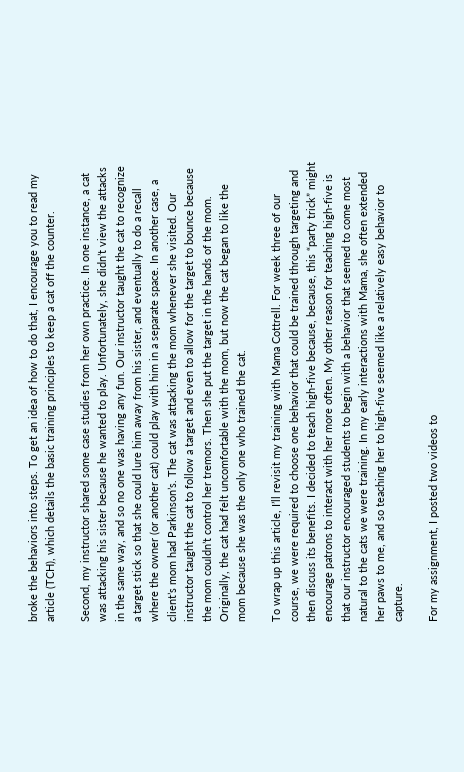broke the behaviors into steps. To get an idea of how to do that, I encourage you to read my article (TCH), which details the basic training principles to keep a cat off the counter.

Second, my instructor shared some case studies from her own practice. In one instance, a cat was attacking his sister because he wanted to play. Unfortunately, she didn’t view the attacks in the same way, and so no one was having any fun. Our instructor taught the cat to recognize a target stick so that she could lure him away from his sister, and eventually to do a recall where the owner (or another cat) could play with him in a separate space. In another case, a client’s mom had Parkinson’s. The cat was attacking the mom whenever she visited. Our instructor taught the cat to follow a target and even to allow for the target to bounce because the mom couldn’t control her tremors. Then she put the target in the hands of the mom. Originally, the cat had felt uncomfortable with the mom, but now the cat began to like the mom because she was the only one who trained the cat.

To wrap up this article, I’ll revisit my training with Mama Cottrell. For week three of our course, we were required to choose one behavior that could be trained through targeting and then discuss its benefits. I decided to teach high-five because, because, this “party trick” might encourage patrons to interact with her more often. My other reason for teaching high-five is that our instructor encouraged students to begin with a behavior that seemed to come most natural to the cats we were training. In my early interactions with Mama, she often extended her paws to me, and so teaching her to high-five seemed like a relatively easy behavior to capture.

For my assignment, I posted two videos to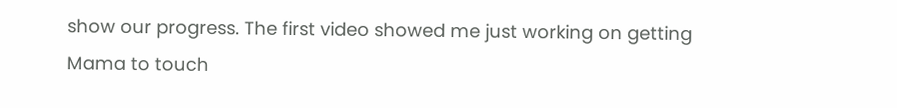show our progress. The first video showed me just working on getting Mama to touch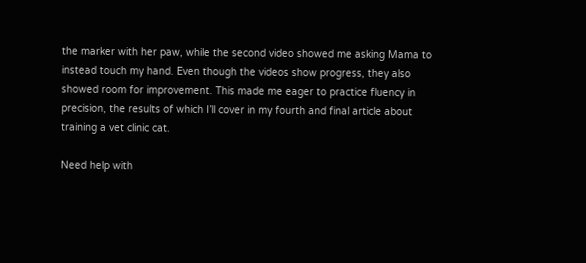the marker with her paw, while the second video showed me asking Mama to instead touch my hand. Even though the videos show progress, they also showed room for improvement. This made me eager to practice fluency in precision, the results of which I’ll cover in my fourth and final article about training a vet clinic cat.

Need help with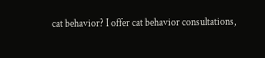cat behavior? I offer cat behavior consultations,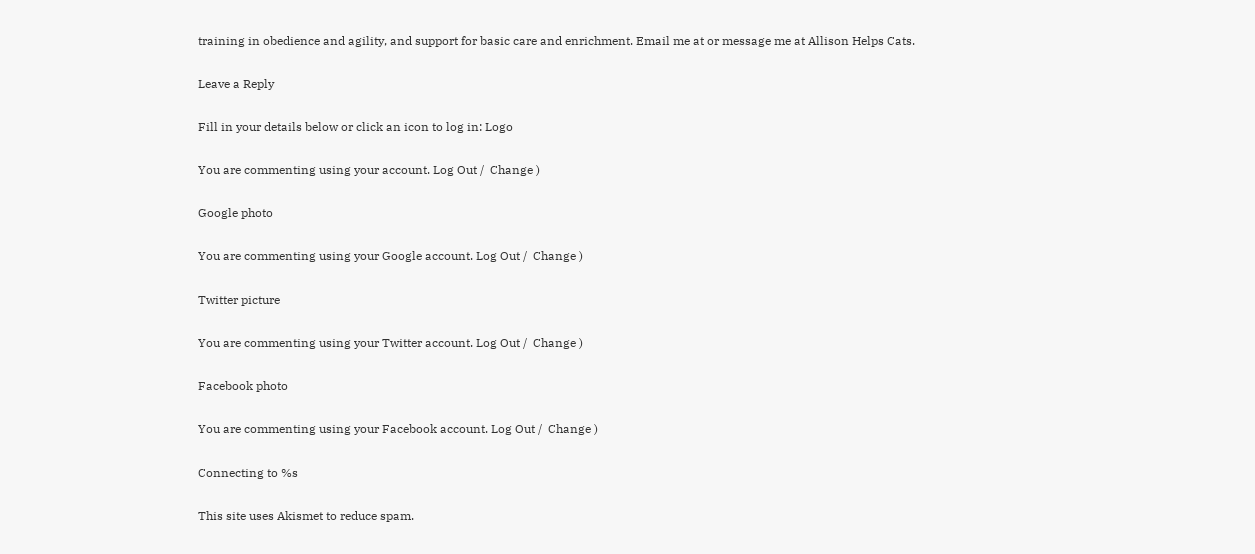training in obedience and agility, and support for basic care and enrichment. Email me at or message me at Allison Helps Cats.

Leave a Reply

Fill in your details below or click an icon to log in: Logo

You are commenting using your account. Log Out /  Change )

Google photo

You are commenting using your Google account. Log Out /  Change )

Twitter picture

You are commenting using your Twitter account. Log Out /  Change )

Facebook photo

You are commenting using your Facebook account. Log Out /  Change )

Connecting to %s

This site uses Akismet to reduce spam.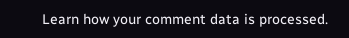Learn how your comment data is processed.